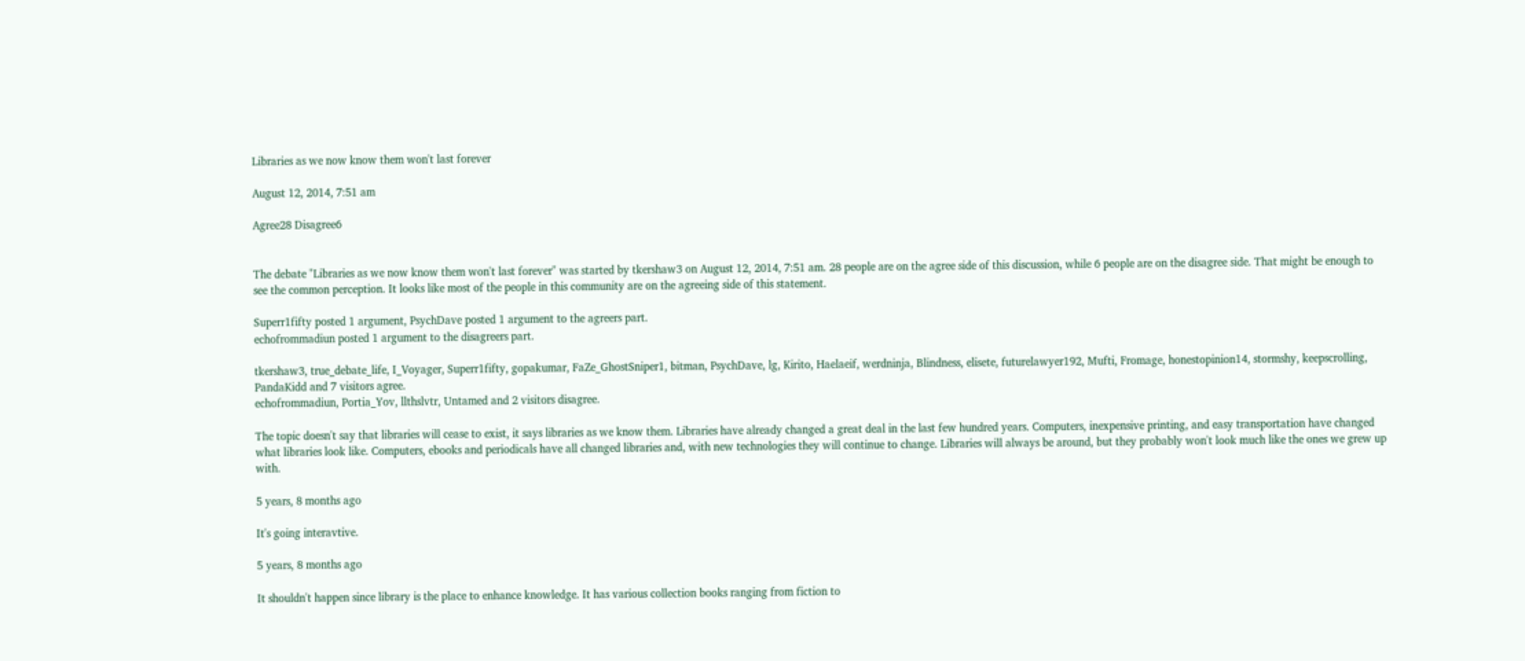Libraries as we now know them won't last forever

August 12, 2014, 7:51 am

Agree28 Disagree6


The debate "Libraries as we now know them won't last forever" was started by tkershaw3 on August 12, 2014, 7:51 am. 28 people are on the agree side of this discussion, while 6 people are on the disagree side. That might be enough to see the common perception. It looks like most of the people in this community are on the agreeing side of this statement.

Superr1fifty posted 1 argument, PsychDave posted 1 argument to the agreers part.
echofrommadiun posted 1 argument to the disagreers part.

tkershaw3, true_debate_life, I_Voyager, Superr1fifty, gopakumar, FaZe_GhostSniper1, bitman, PsychDave, lg, Kirito, Haelaeif, werdninja, Blindness, elisete, futurelawyer192, Mufti, Fromage, honestopinion14, stormshy, keepscrolling, PandaKidd and 7 visitors agree.
echofrommadiun, Portia_Yov, llthslvtr, Untamed and 2 visitors disagree.

The topic doesn't say that libraries will cease to exist, it says libraries as we know them. Libraries have already changed a great deal in the last few hundred years. Computers, inexpensive printing, and easy transportation have changed what libraries look like. Computers, ebooks and periodicals have all changed libraries and, with new technologies they will continue to change. Libraries will always be around, but they probably won't look much like the ones we grew up with.

5 years, 8 months ago

It's going interavtive.

5 years, 8 months ago

It shouldn't happen since library is the place to enhance knowledge. It has various collection books ranging from fiction to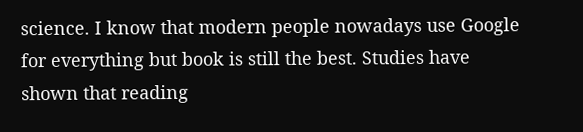science. I know that modern people nowadays use Google for everything but book is still the best. Studies have shown that reading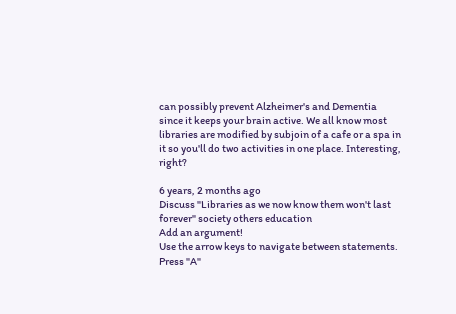can possibly prevent Alzheimer's and Dementia since it keeps your brain active. We all know most libraries are modified by subjoin of a cafe or a spa in it so you'll do two activities in one place. Interesting, right?

6 years, 2 months ago
Discuss "Libraries as we now know them won't last forever" society others education
Add an argument!
Use the arrow keys to navigate between statements. Press "A"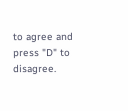to agree and press "D" to disagree.